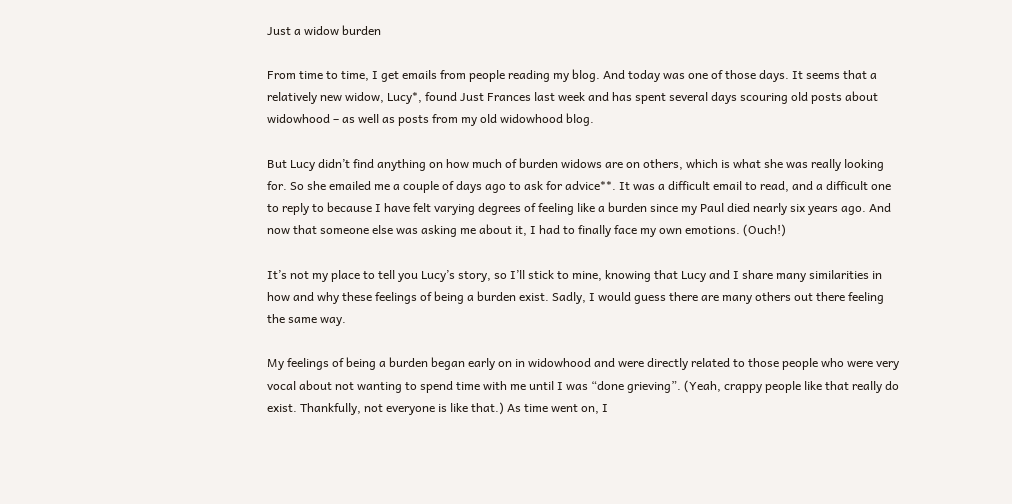Just a widow burden

From time to time, I get emails from people reading my blog. And today was one of those days. It seems that a relatively new widow, Lucy*, found Just Frances last week and has spent several days scouring old posts about widowhood – as well as posts from my old widowhood blog.

But Lucy didn’t find anything on how much of burden widows are on others, which is what she was really looking for. So she emailed me a couple of days ago to ask for advice**. It was a difficult email to read, and a difficult one to reply to because I have felt varying degrees of feeling like a burden since my Paul died nearly six years ago. And now that someone else was asking me about it, I had to finally face my own emotions. (Ouch!)

It’s not my place to tell you Lucy’s story, so I’ll stick to mine, knowing that Lucy and I share many similarities in how and why these feelings of being a burden exist. Sadly, I would guess there are many others out there feeling the same way.

My feelings of being a burden began early on in widowhood and were directly related to those people who were very vocal about not wanting to spend time with me until I was “done grieving”. (Yeah, crappy people like that really do exist. Thankfully, not everyone is like that.) As time went on, I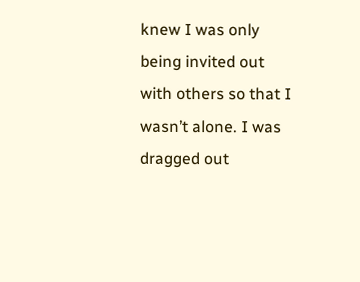knew I was only being invited out with others so that I wasn’t alone. I was dragged out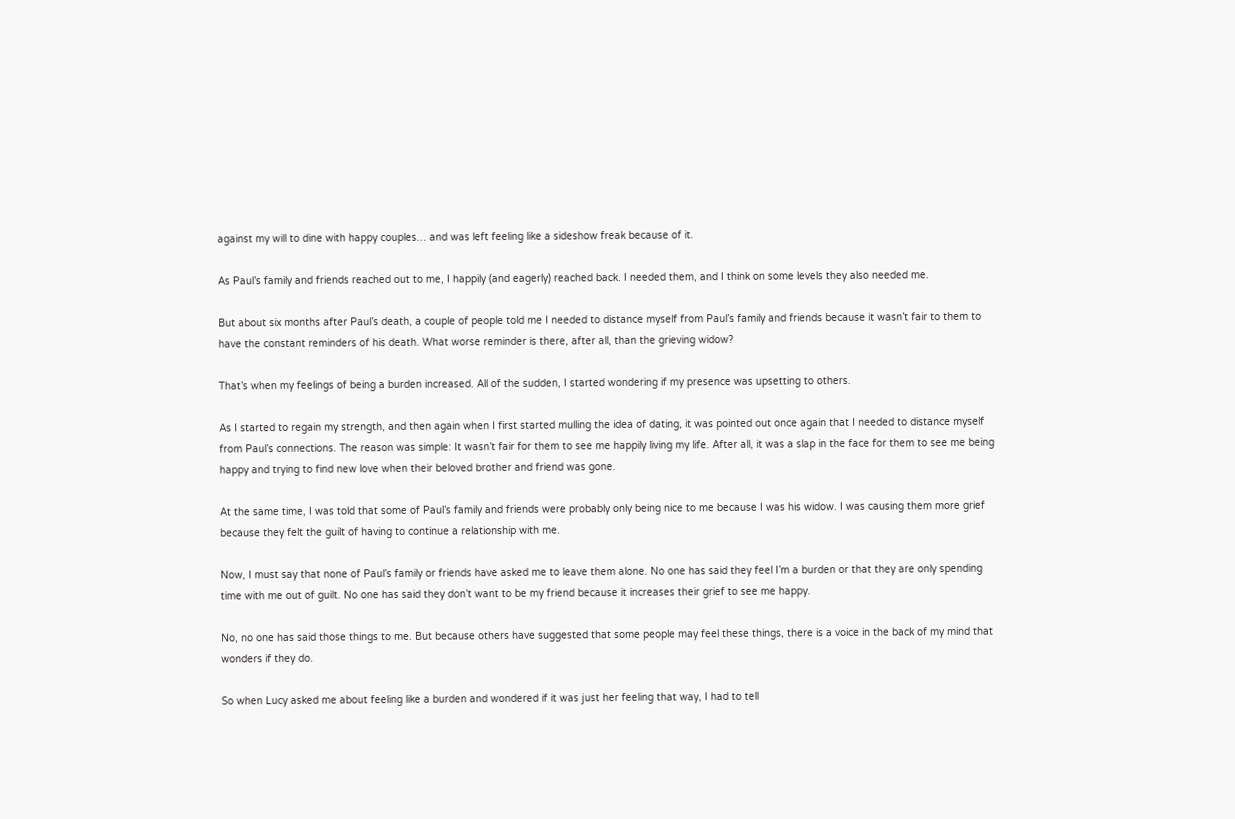against my will to dine with happy couples… and was left feeling like a sideshow freak because of it.

As Paul’s family and friends reached out to me, I happily (and eagerly) reached back. I needed them, and I think on some levels they also needed me.

But about six months after Paul’s death, a couple of people told me I needed to distance myself from Paul’s family and friends because it wasn’t fair to them to have the constant reminders of his death. What worse reminder is there, after all, than the grieving widow?

That’s when my feelings of being a burden increased. All of the sudden, I started wondering if my presence was upsetting to others.

As I started to regain my strength, and then again when I first started mulling the idea of dating, it was pointed out once again that I needed to distance myself from Paul’s connections. The reason was simple: It wasn’t fair for them to see me happily living my life. After all, it was a slap in the face for them to see me being happy and trying to find new love when their beloved brother and friend was gone.

At the same time, I was told that some of Paul’s family and friends were probably only being nice to me because I was his widow. I was causing them more grief because they felt the guilt of having to continue a relationship with me.

Now, I must say that none of Paul’s family or friends have asked me to leave them alone. No one has said they feel I’m a burden or that they are only spending time with me out of guilt. No one has said they don’t want to be my friend because it increases their grief to see me happy.

No, no one has said those things to me. But because others have suggested that some people may feel these things, there is a voice in the back of my mind that wonders if they do.

So when Lucy asked me about feeling like a burden and wondered if it was just her feeling that way, I had to tell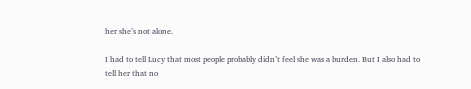her she’s not alone.

I had to tell Lucy that most people probably didn’t feel she was a burden. But I also had to tell her that no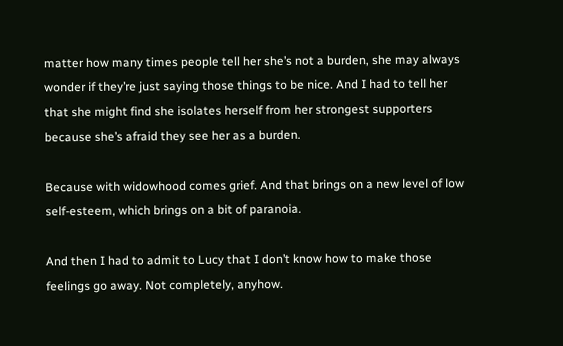matter how many times people tell her she’s not a burden, she may always wonder if they’re just saying those things to be nice. And I had to tell her that she might find she isolates herself from her strongest supporters because she’s afraid they see her as a burden.

Because with widowhood comes grief. And that brings on a new level of low self-esteem, which brings on a bit of paranoia.

And then I had to admit to Lucy that I don’t know how to make those feelings go away. Not completely, anyhow.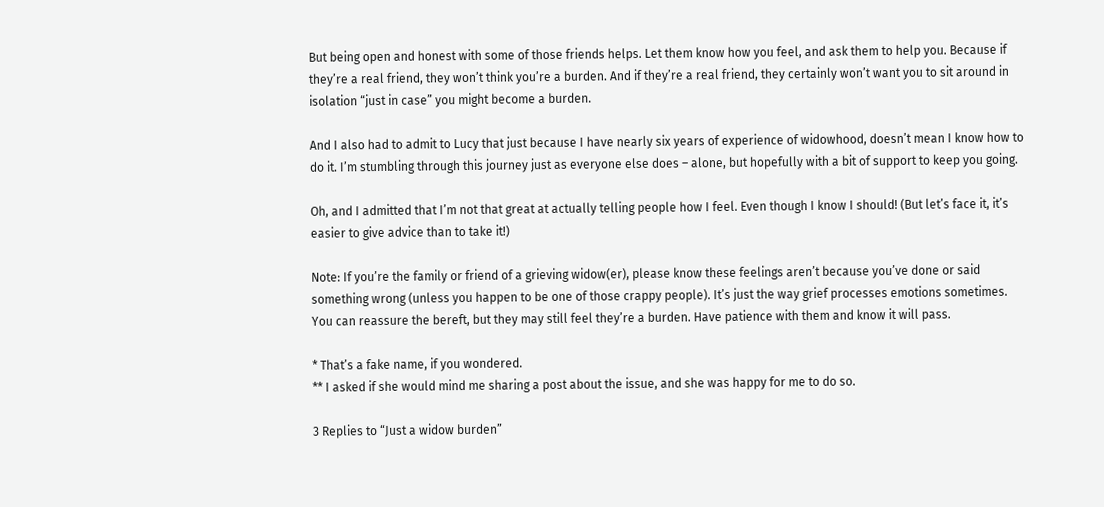But being open and honest with some of those friends helps. Let them know how you feel, and ask them to help you. Because if they’re a real friend, they won’t think you’re a burden. And if they’re a real friend, they certainly won’t want you to sit around in isolation “just in case” you might become a burden.

And I also had to admit to Lucy that just because I have nearly six years of experience of widowhood, doesn’t mean I know how to do it. I’m stumbling through this journey just as everyone else does – alone, but hopefully with a bit of support to keep you going.

Oh, and I admitted that I’m not that great at actually telling people how I feel. Even though I know I should! (But let’s face it, it’s easier to give advice than to take it!)

Note: If you’re the family or friend of a grieving widow(er), please know these feelings aren’t because you’ve done or said something wrong (unless you happen to be one of those crappy people). It’s just the way grief processes emotions sometimes. You can reassure the bereft, but they may still feel they’re a burden. Have patience with them and know it will pass.

* That’s a fake name, if you wondered.
** I asked if she would mind me sharing a post about the issue, and she was happy for me to do so.

3 Replies to “Just a widow burden”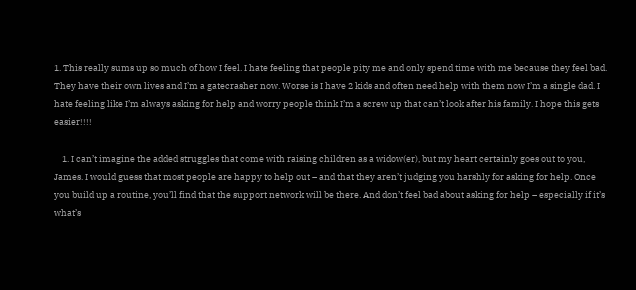1. This really sums up so much of how I feel. I hate feeling that people pity me and only spend time with me because they feel bad. They have their own lives and I’m a gatecrasher now. Worse is I have 2 kids and often need help with them now I’m a single dad. I hate feeling like I’m always asking for help and worry people think I’m a screw up that can’t look after his family. I hope this gets easier!!!!

    1. I can’t imagine the added struggles that come with raising children as a widow(er), but my heart certainly goes out to you, James. I would guess that most people are happy to help out – and that they aren’t judging you harshly for asking for help. Once you build up a routine, you’ll find that the support network will be there. And don’t feel bad about asking for help – especially if it’s what’s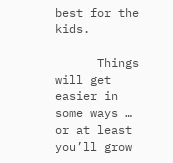best for the kids.

      Things will get easier in some ways … or at least you’ll grow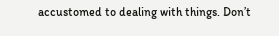accustomed to dealing with things. Don’t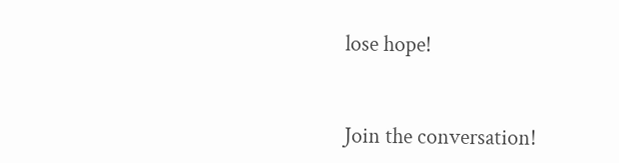lose hope!


Join the conversation!